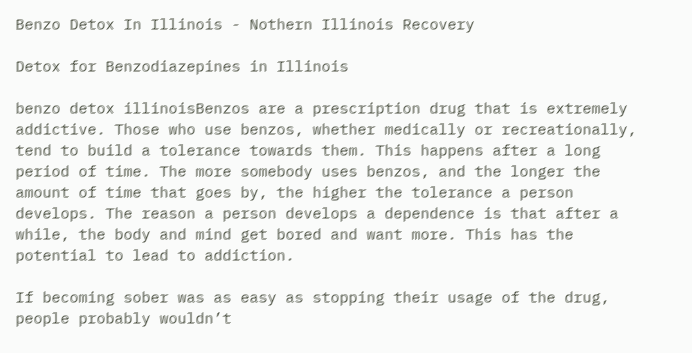Benzo Detox In Illinois - Nothern Illinois Recovery

Detox for Benzodiazepines in Illinois

benzo detox illinoisBenzos are a prescription drug that is extremely addictive. Those who use benzos, whether medically or recreationally, tend to build a tolerance towards them. This happens after a long period of time. The more somebody uses benzos, and the longer the amount of time that goes by, the higher the tolerance a person develops. The reason a person develops a dependence is that after a while, the body and mind get bored and want more. This has the potential to lead to addiction.

If becoming sober was as easy as stopping their usage of the drug, people probably wouldn’t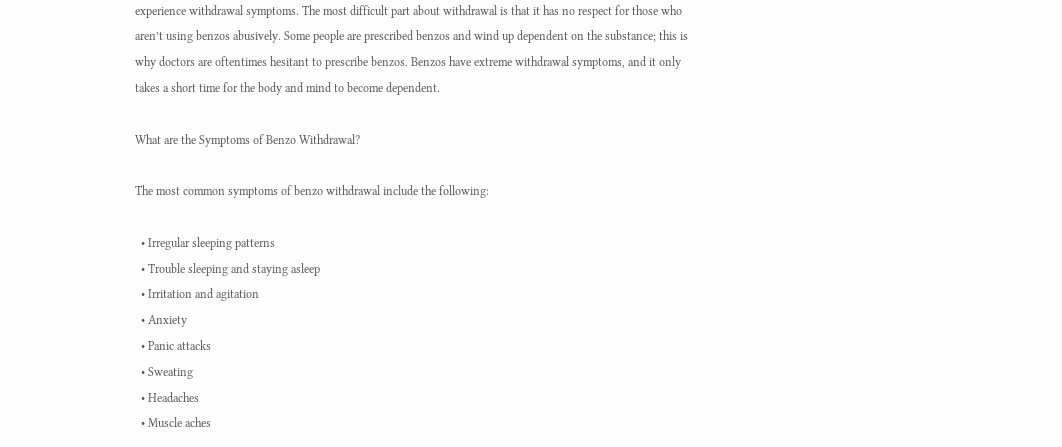experience withdrawal symptoms. The most difficult part about withdrawal is that it has no respect for those who aren’t using benzos abusively. Some people are prescribed benzos and wind up dependent on the substance; this is why doctors are oftentimes hesitant to prescribe benzos. Benzos have extreme withdrawal symptoms, and it only takes a short time for the body and mind to become dependent.

What are the Symptoms of Benzo Withdrawal?

The most common symptoms of benzo withdrawal include the following:

  • Irregular sleeping patterns
  • Trouble sleeping and staying asleep
  • Irritation and agitation
  • Anxiety
  • Panic attacks
  • Sweating
  • Headaches
  • Muscle aches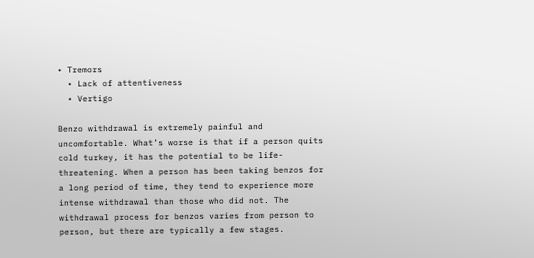• Tremors
  • Lack of attentiveness
  • Vertigo

Benzo withdrawal is extremely painful and uncomfortable. What’s worse is that if a person quits cold turkey, it has the potential to be life-threatening. When a person has been taking benzos for a long period of time, they tend to experience more intense withdrawal than those who did not. The withdrawal process for benzos varies from person to person, but there are typically a few stages.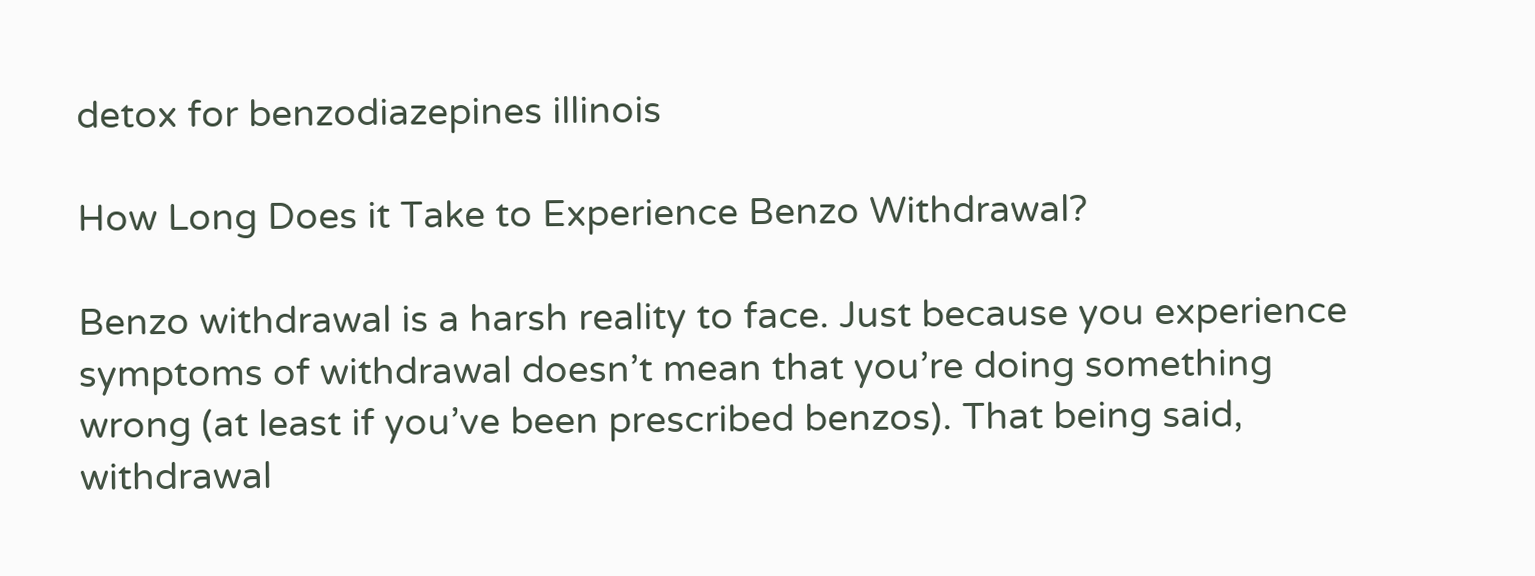detox for benzodiazepines illinois

How Long Does it Take to Experience Benzo Withdrawal?

Benzo withdrawal is a harsh reality to face. Just because you experience symptoms of withdrawal doesn’t mean that you’re doing something wrong (at least if you’ve been prescribed benzos). That being said, withdrawal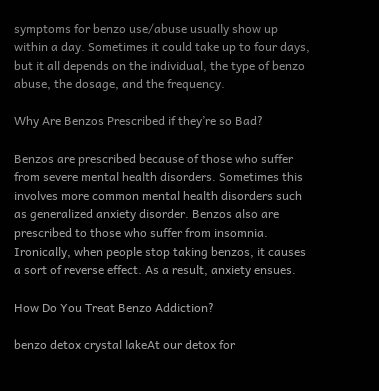symptoms for benzo use/abuse usually show up within a day. Sometimes it could take up to four days, but it all depends on the individual, the type of benzo abuse, the dosage, and the frequency.

Why Are Benzos Prescribed if they’re so Bad?

Benzos are prescribed because of those who suffer from severe mental health disorders. Sometimes this involves more common mental health disorders such as generalized anxiety disorder. Benzos also are prescribed to those who suffer from insomnia. Ironically, when people stop taking benzos, it causes a sort of reverse effect. As a result, anxiety ensues.

How Do You Treat Benzo Addiction?

benzo detox crystal lakeAt our detox for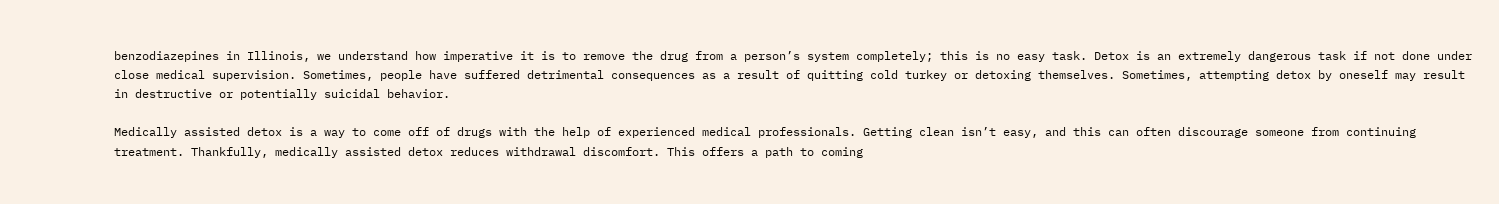benzodiazepines in Illinois, we understand how imperative it is to remove the drug from a person’s system completely; this is no easy task. Detox is an extremely dangerous task if not done under close medical supervision. Sometimes, people have suffered detrimental consequences as a result of quitting cold turkey or detoxing themselves. Sometimes, attempting detox by oneself may result in destructive or potentially suicidal behavior.

Medically assisted detox is a way to come off of drugs with the help of experienced medical professionals. Getting clean isn’t easy, and this can often discourage someone from continuing treatment. Thankfully, medically assisted detox reduces withdrawal discomfort. This offers a path to coming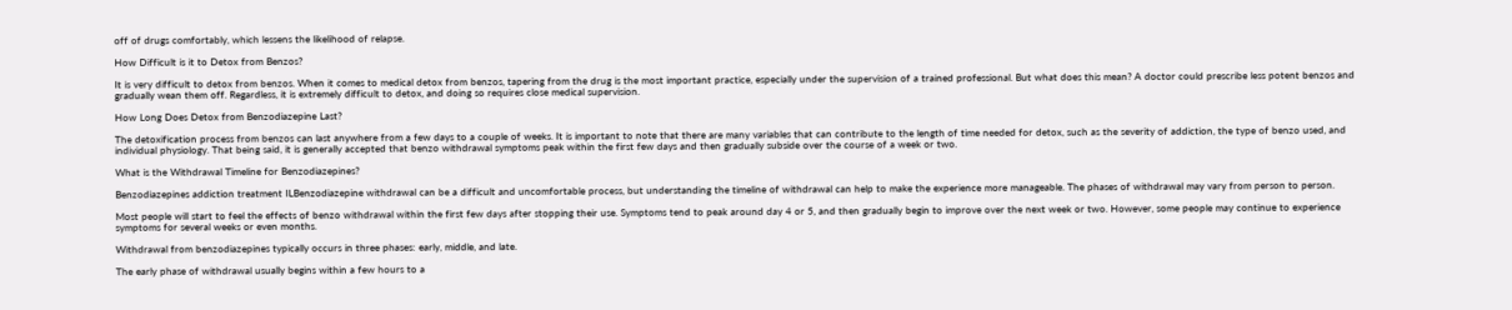off of drugs comfortably, which lessens the likelihood of relapse.

How Difficult is it to Detox from Benzos?

It is very difficult to detox from benzos. When it comes to medical detox from benzos, tapering from the drug is the most important practice, especially under the supervision of a trained professional. But what does this mean? A doctor could prescribe less potent benzos and gradually wean them off. Regardless, it is extremely difficult to detox, and doing so requires close medical supervision.

How Long Does Detox from Benzodiazepine Last?

The detoxification process from benzos can last anywhere from a few days to a couple of weeks. It is important to note that there are many variables that can contribute to the length of time needed for detox, such as the severity of addiction, the type of benzo used, and individual physiology. That being said, it is generally accepted that benzo withdrawal symptoms peak within the first few days and then gradually subside over the course of a week or two.

What is the Withdrawal Timeline for Benzodiazepines?

Benzodiazepines addiction treatment ILBenzodiazepine withdrawal can be a difficult and uncomfortable process, but understanding the timeline of withdrawal can help to make the experience more manageable. The phases of withdrawal may vary from person to person.

Most people will start to feel the effects of benzo withdrawal within the first few days after stopping their use. Symptoms tend to peak around day 4 or 5, and then gradually begin to improve over the next week or two. However, some people may continue to experience symptoms for several weeks or even months.

Withdrawal from benzodiazepines typically occurs in three phases: early, middle, and late.

The early phase of withdrawal usually begins within a few hours to a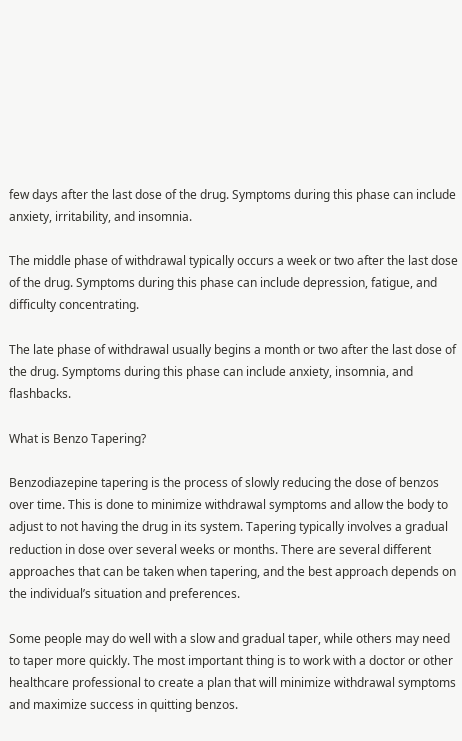few days after the last dose of the drug. Symptoms during this phase can include anxiety, irritability, and insomnia.

The middle phase of withdrawal typically occurs a week or two after the last dose of the drug. Symptoms during this phase can include depression, fatigue, and difficulty concentrating.

The late phase of withdrawal usually begins a month or two after the last dose of the drug. Symptoms during this phase can include anxiety, insomnia, and flashbacks.

What is Benzo Tapering?

Benzodiazepine tapering is the process of slowly reducing the dose of benzos over time. This is done to minimize withdrawal symptoms and allow the body to adjust to not having the drug in its system. Tapering typically involves a gradual reduction in dose over several weeks or months. There are several different approaches that can be taken when tapering, and the best approach depends on the individual’s situation and preferences.

Some people may do well with a slow and gradual taper, while others may need to taper more quickly. The most important thing is to work with a doctor or other healthcare professional to create a plan that will minimize withdrawal symptoms and maximize success in quitting benzos.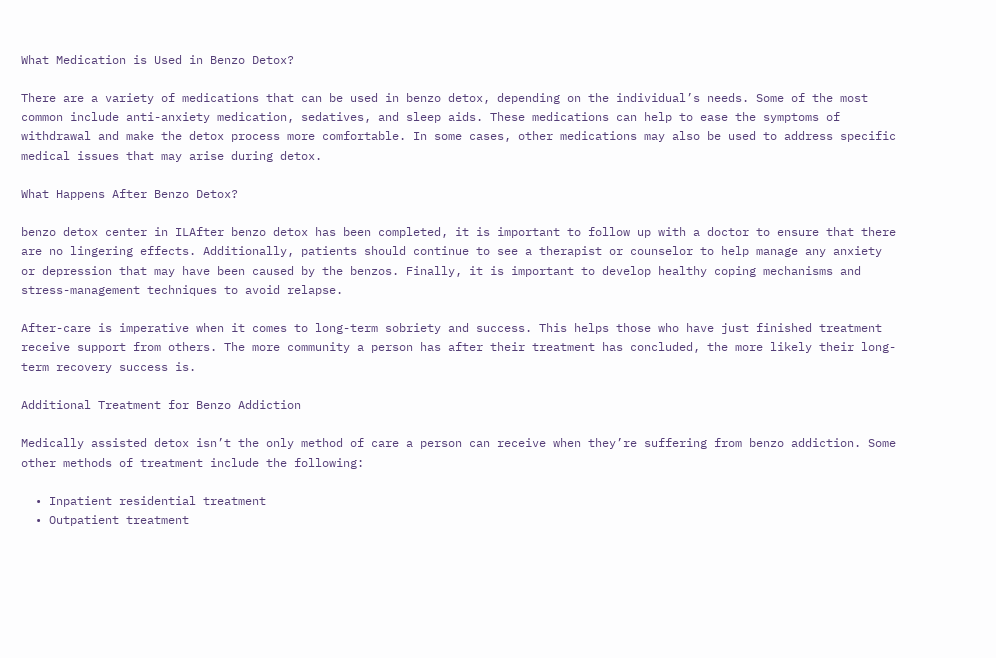What Medication is Used in Benzo Detox?

There are a variety of medications that can be used in benzo detox, depending on the individual’s needs. Some of the most common include anti-anxiety medication, sedatives, and sleep aids. These medications can help to ease the symptoms of withdrawal and make the detox process more comfortable. In some cases, other medications may also be used to address specific medical issues that may arise during detox.

What Happens After Benzo Detox?

benzo detox center in ILAfter benzo detox has been completed, it is important to follow up with a doctor to ensure that there are no lingering effects. Additionally, patients should continue to see a therapist or counselor to help manage any anxiety or depression that may have been caused by the benzos. Finally, it is important to develop healthy coping mechanisms and stress-management techniques to avoid relapse.

After-care is imperative when it comes to long-term sobriety and success. This helps those who have just finished treatment receive support from others. The more community a person has after their treatment has concluded, the more likely their long-term recovery success is.

Additional Treatment for Benzo Addiction

Medically assisted detox isn’t the only method of care a person can receive when they’re suffering from benzo addiction. Some other methods of treatment include the following:

  • Inpatient residential treatment
  • Outpatient treatment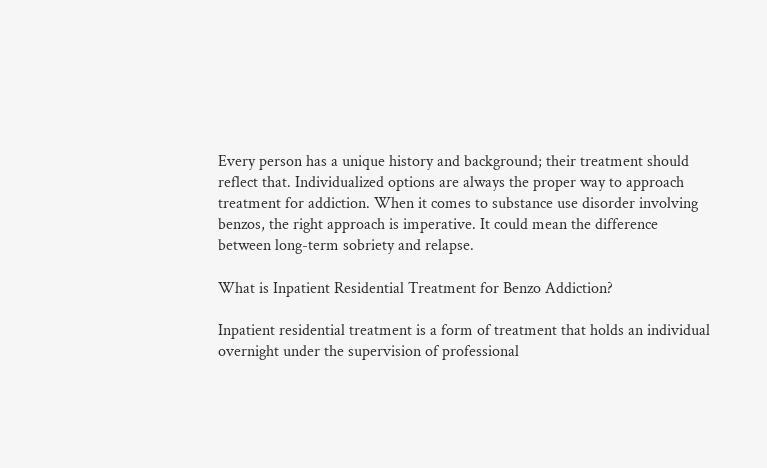Every person has a unique history and background; their treatment should reflect that. Individualized options are always the proper way to approach treatment for addiction. When it comes to substance use disorder involving benzos, the right approach is imperative. It could mean the difference between long-term sobriety and relapse.

What is Inpatient Residential Treatment for Benzo Addiction?

Inpatient residential treatment is a form of treatment that holds an individual overnight under the supervision of professional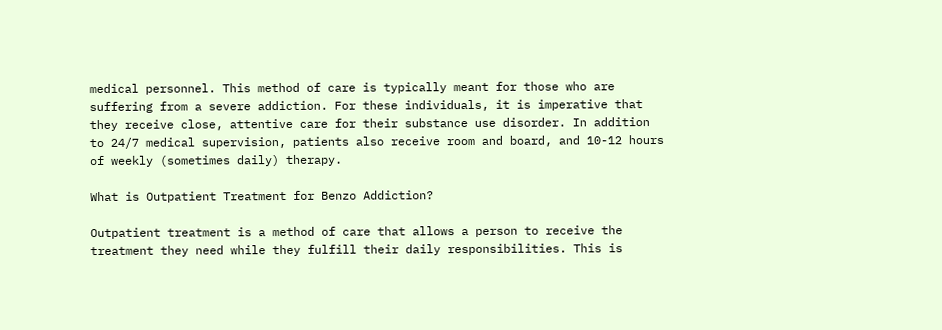medical personnel. This method of care is typically meant for those who are suffering from a severe addiction. For these individuals, it is imperative that they receive close, attentive care for their substance use disorder. In addition to 24/7 medical supervision, patients also receive room and board, and 10-12 hours of weekly (sometimes daily) therapy.

What is Outpatient Treatment for Benzo Addiction?

Outpatient treatment is a method of care that allows a person to receive the treatment they need while they fulfill their daily responsibilities. This is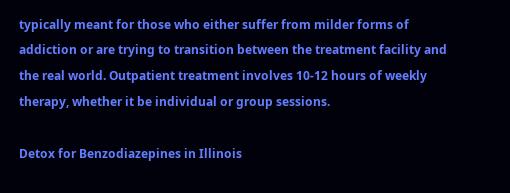typically meant for those who either suffer from milder forms of addiction or are trying to transition between the treatment facility and the real world. Outpatient treatment involves 10-12 hours of weekly therapy, whether it be individual or group sessions.

Detox for Benzodiazepines in Illinois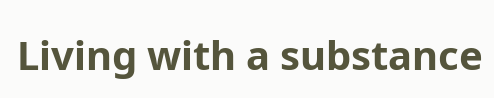Living with a substance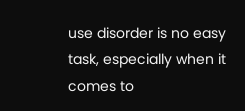use disorder is no easy task, especially when it comes to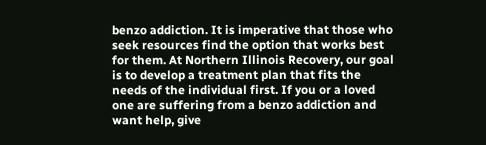benzo addiction. It is imperative that those who seek resources find the option that works best for them. At Northern Illinois Recovery, our goal is to develop a treatment plan that fits the needs of the individual first. If you or a loved one are suffering from a benzo addiction and want help, give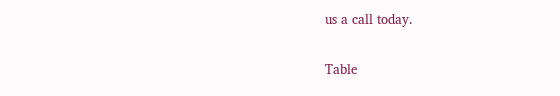us a call today.

Table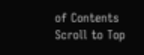of Contents
Scroll to Top